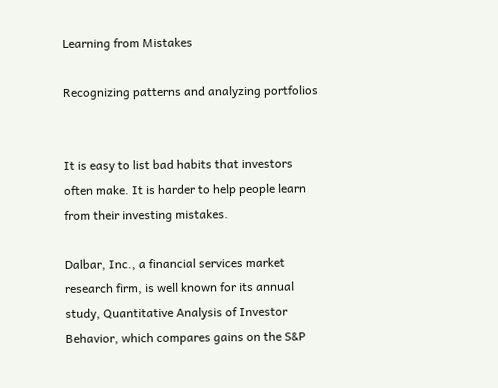Learning from Mistakes

Recognizing patterns and analyzing portfolios


It is easy to list bad habits that investors often make. It is harder to help people learn from their investing mistakes.

Dalbar, Inc., a financial services market research firm, is well known for its annual study, Quantitative Analysis of Investor Behavior, which compares gains on the S&P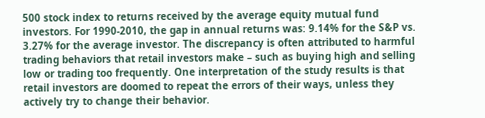500 stock index to returns received by the average equity mutual fund investors. For 1990-2010, the gap in annual returns was: 9.14% for the S&P vs. 3.27% for the average investor. The discrepancy is often attributed to harmful trading behaviors that retail investors make – such as buying high and selling low or trading too frequently. One interpretation of the study results is that retail investors are doomed to repeat the errors of their ways, unless they actively try to change their behavior.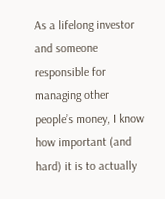As a lifelong investor and someone responsible for managing other people’s money, I know how important (and hard) it is to actually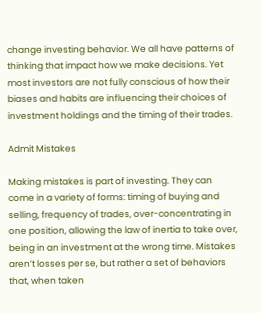change investing behavior. We all have patterns of thinking that impact how we make decisions. Yet most investors are not fully conscious of how their biases and habits are influencing their choices of investment holdings and the timing of their trades.

Admit Mistakes

Making mistakes is part of investing. They can come in a variety of forms: timing of buying and selling, frequency of trades, over-concentrating in one position, allowing the law of inertia to take over, being in an investment at the wrong time. Mistakes aren’t losses per se, but rather a set of behaviors that, when taken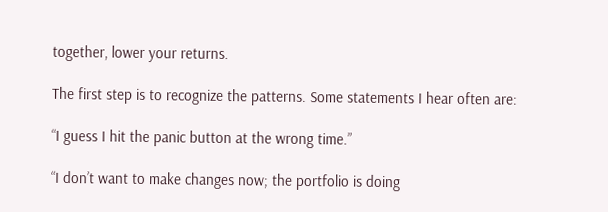together, lower your returns.

The first step is to recognize the patterns. Some statements I hear often are:

“I guess I hit the panic button at the wrong time.”

“I don’t want to make changes now; the portfolio is doing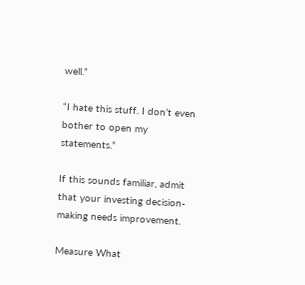well.”

“I hate this stuff. I don’t even bother to open my statements.”

If this sounds familiar, admit that your investing decision-making needs improvement.

Measure What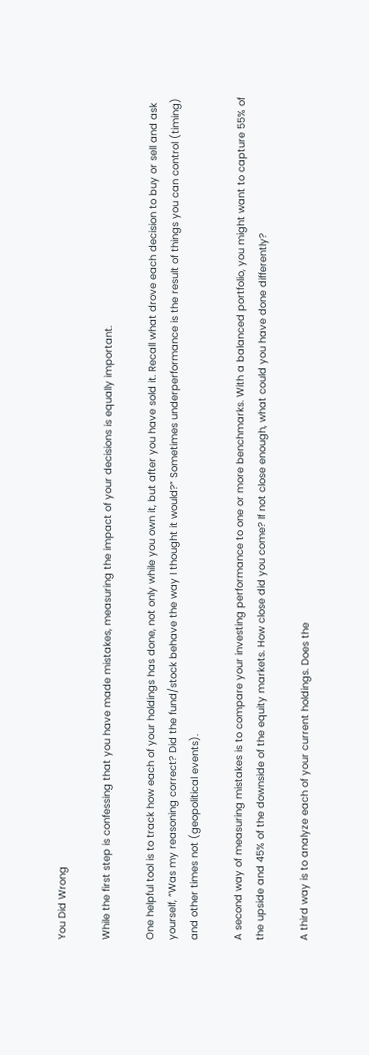You Did Wrong

While the first step is confessing that you have made mistakes, measuring the impact of your decisions is equally important.

One helpful tool is to track how each of your holdings has done, not only while you own it, but after you have sold it. Recall what drove each decision to buy or sell and ask yourself, “Was my reasoning correct? Did the fund/stock behave the way I thought it would?” Sometimes underperformance is the result of things you can control (timing) and other times not (geopolitical events).

A second way of measuring mistakes is to compare your investing performance to one or more benchmarks. With a balanced portfolio, you might want to capture 55% of the upside and 45% of the downside of the equity markets. How close did you come? If not close enough, what could you have done differently?

A third way is to analyze each of your current holdings. Does the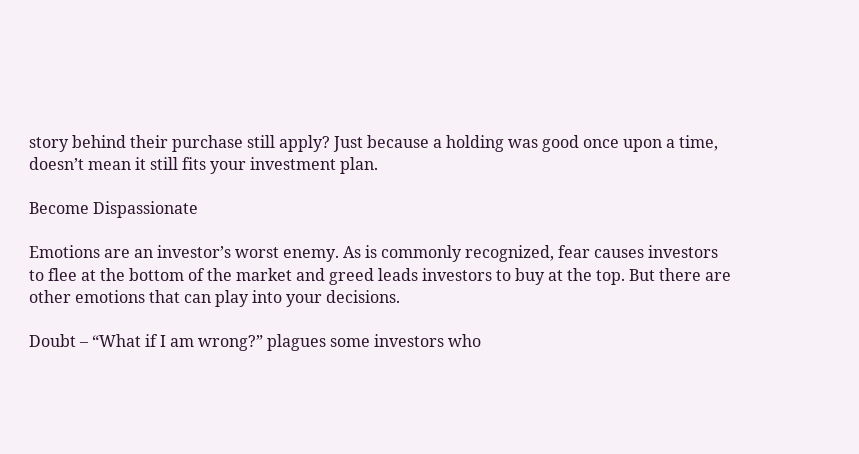story behind their purchase still apply? Just because a holding was good once upon a time, doesn’t mean it still fits your investment plan.

Become Dispassionate

Emotions are an investor’s worst enemy. As is commonly recognized, fear causes investors to flee at the bottom of the market and greed leads investors to buy at the top. But there are other emotions that can play into your decisions.

Doubt – “What if I am wrong?” plagues some investors who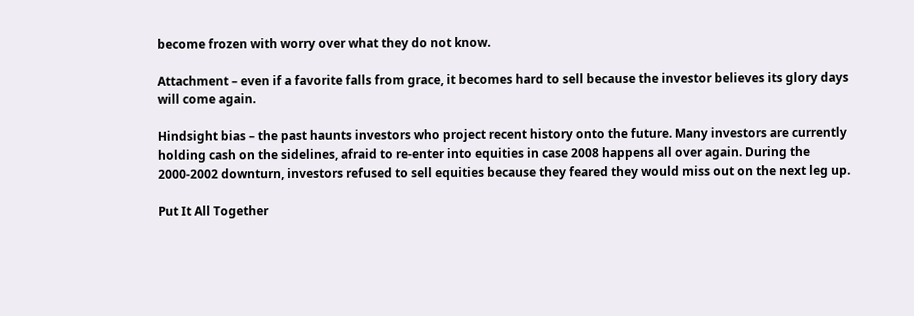become frozen with worry over what they do not know.

Attachment – even if a favorite falls from grace, it becomes hard to sell because the investor believes its glory days will come again.

Hindsight bias – the past haunts investors who project recent history onto the future. Many investors are currently holding cash on the sidelines, afraid to re-enter into equities in case 2008 happens all over again. During the 2000-2002 downturn, investors refused to sell equities because they feared they would miss out on the next leg up.

Put It All Together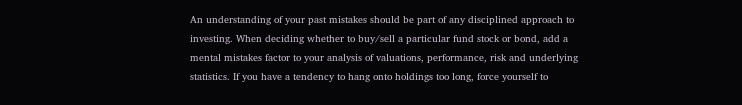An understanding of your past mistakes should be part of any disciplined approach to investing. When deciding whether to buy/sell a particular fund stock or bond, add a mental mistakes factor to your analysis of valuations, performance, risk and underlying statistics. If you have a tendency to hang onto holdings too long, force yourself to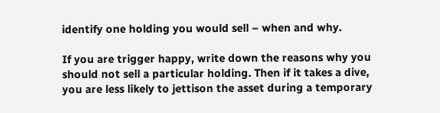identify one holding you would sell – when and why.

If you are trigger happy, write down the reasons why you should not sell a particular holding. Then if it takes a dive, you are less likely to jettison the asset during a temporary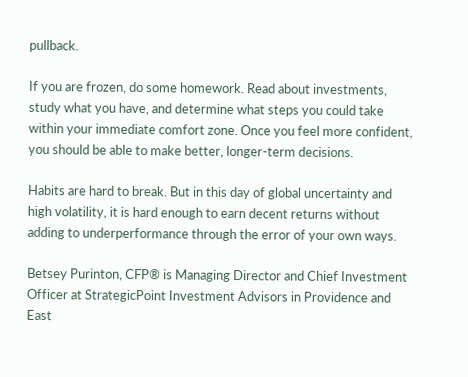pullback.

If you are frozen, do some homework. Read about investments, study what you have, and determine what steps you could take within your immediate comfort zone. Once you feel more confident, you should be able to make better, longer-term decisions.

Habits are hard to break. But in this day of global uncertainty and high volatility, it is hard enough to earn decent returns without adding to underperformance through the error of your own ways.

Betsey Purinton, CFP® is Managing Director and Chief Investment Officer at StrategicPoint Investment Advisors in Providence and East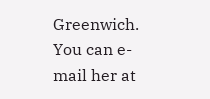Greenwich. You can e-mail her at